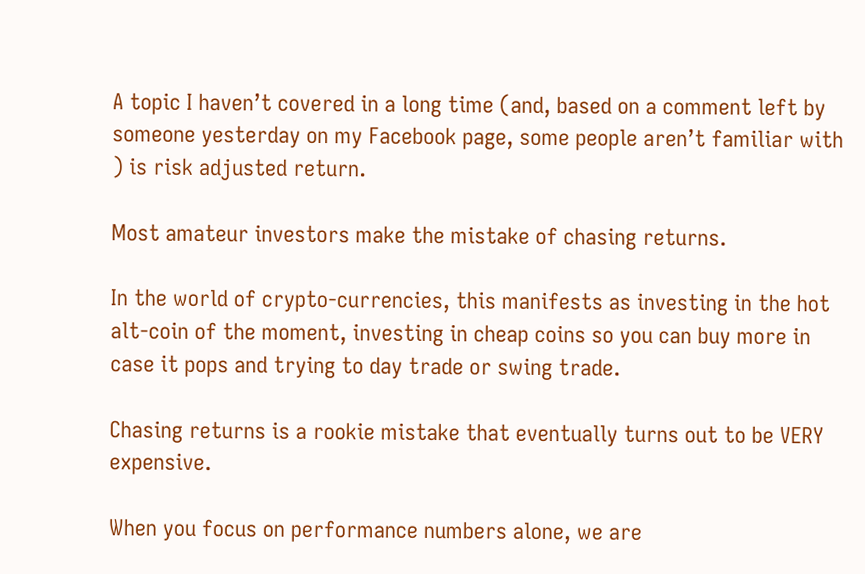A topic I haven’t covered in a long time (and, based on a comment left by someone yesterday on my Facebook page, some people aren’t familiar with ) is risk adjusted return.

Most amateur investors make the mistake of chasing returns.

In the world of crypto-currencies, this manifests as investing in the hot alt-coin of the moment, investing in cheap coins so you can buy more in case it pops and trying to day trade or swing trade.

Chasing returns is a rookie mistake that eventually turns out to be VERY expensive.

When you focus on performance numbers alone, we are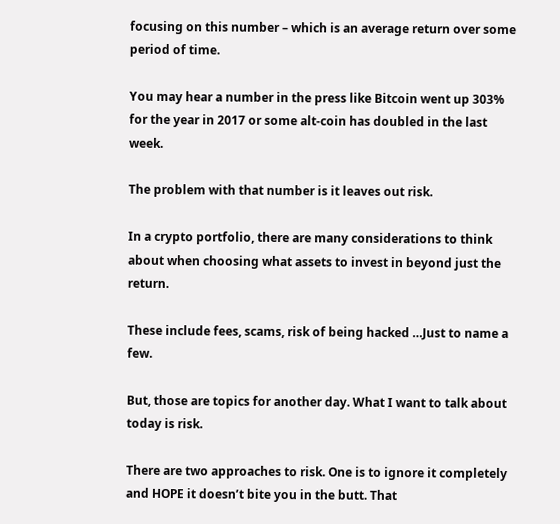focusing on this number – which is an average return over some period of time.

You may hear a number in the press like Bitcoin went up 303% for the year in 2017 or some alt-coin has doubled in the last week.

The problem with that number is it leaves out risk.

In a crypto portfolio, there are many considerations to think about when choosing what assets to invest in beyond just the return.

These include fees, scams, risk of being hacked …Just to name a few.

But, those are topics for another day. What I want to talk about today is risk.

There are two approaches to risk. One is to ignore it completely and HOPE it doesn’t bite you in the butt. That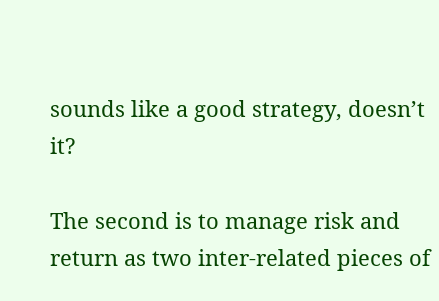sounds like a good strategy, doesn’t it?

The second is to manage risk and return as two inter-related pieces of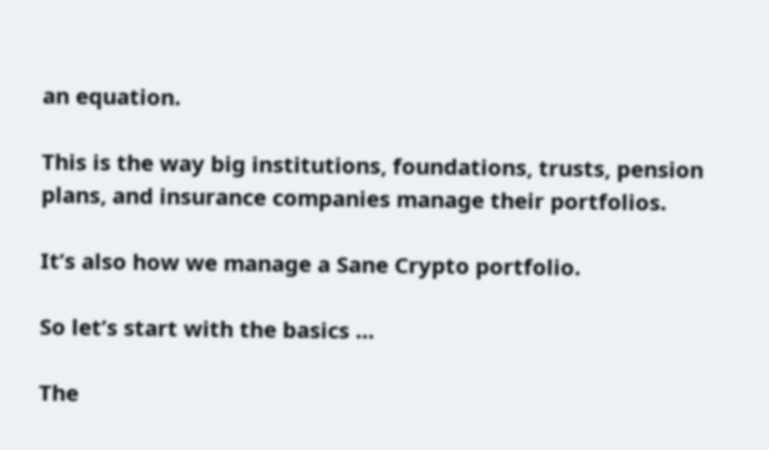an equation.

This is the way big institutions, foundations, trusts, pension plans, and insurance companies manage their portfolios.

It’s also how we manage a Sane Crypto portfolio.

So let’s start with the basics …

The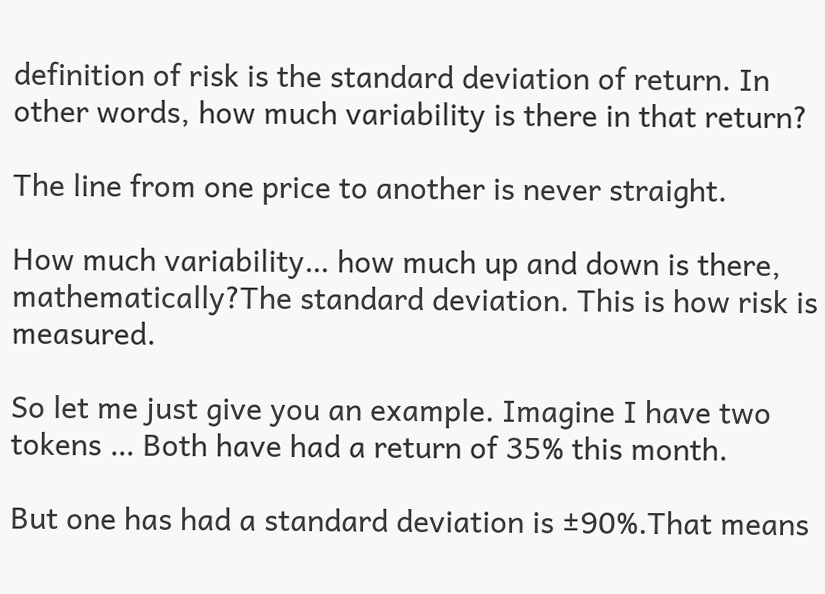definition of risk is the standard deviation of return. In other words, how much variability is there in that return?

The line from one price to another is never straight.

How much variability… how much up and down is there, mathematically?The standard deviation. This is how risk is measured.

So let me just give you an example. Imagine I have two tokens … Both have had a return of 35% this month.

But one has had a standard deviation is ±90%.That means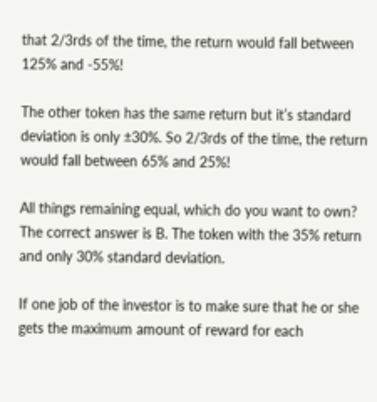that 2/3rds of the time, the return would fall between 125% and -55%!

The other token has the same return but it’s standard deviation is only ±30%. So 2/3rds of the time, the return would fall between 65% and 25%!

All things remaining equal, which do you want to own? The correct answer is B. The token with the 35% return and only 30% standard deviation.

If one job of the investor is to make sure that he or she gets the maximum amount of reward for each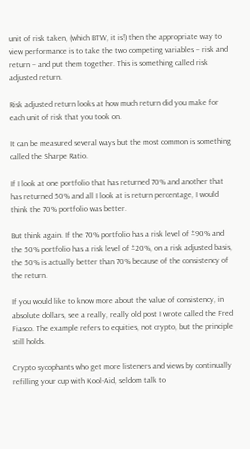unit of risk taken, (which BTW, it is!) then the appropriate way to view performance is to take the two competing variables – risk and return – and put them together. This is something called risk adjusted return.

Risk adjusted return looks at how much return did you make for each unit of risk that you took on.

It can be measured several ways but the most common is something called the Sharpe Ratio.

If I look at one portfolio that has returned 70% and another that has returned 50% and all I look at is return percentage, I would think the 70% portfolio was better.

But think again. If the 70% portfolio has a risk level of ±90% and the 50% portfolio has a risk level of ±20%, on a risk adjusted basis, the 50% is actually better than 70% because of the consistency of the return.

If you would like to know more about the value of consistency, in absolute dollars, see a really, really old post I wrote called the Fred Fiasco. The example refers to equities, not crypto, but the principle still holds.

Crypto sycophants who get more listeners and views by continually refilling your cup with Kool-Aid, seldom talk to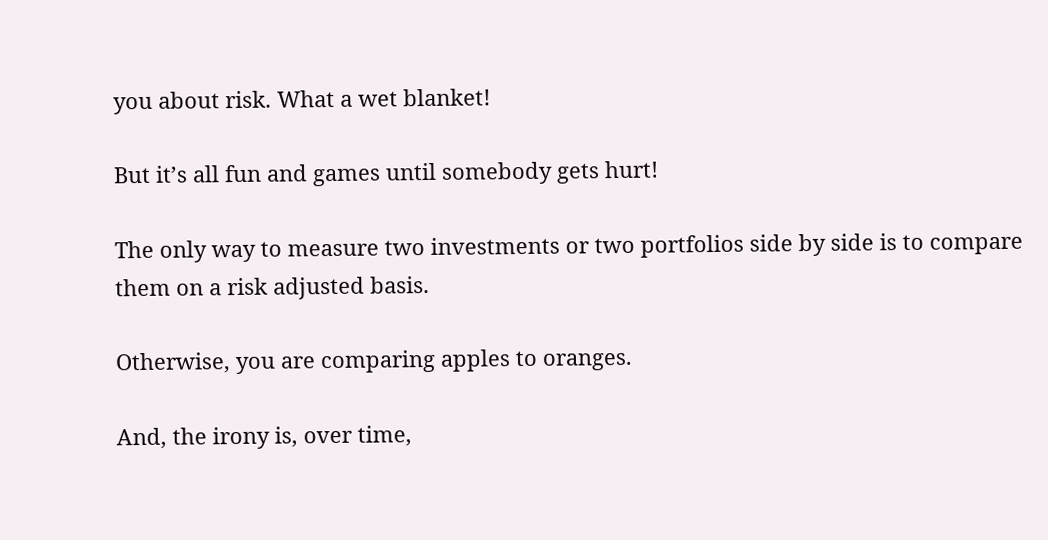you about risk. What a wet blanket!

But it’s all fun and games until somebody gets hurt!

The only way to measure two investments or two portfolios side by side is to compare them on a risk adjusted basis.

Otherwise, you are comparing apples to oranges.

And, the irony is, over time,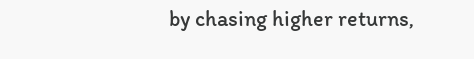by chasing higher returns,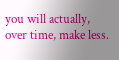you will actually, over time, make less.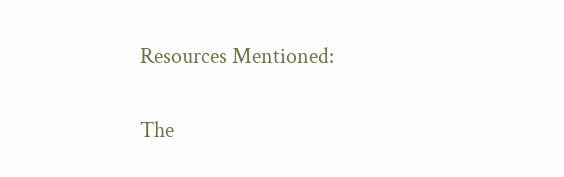Resources Mentioned:

The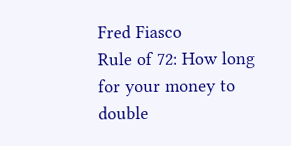Fred Fiasco
Rule of 72: How long for your money to double